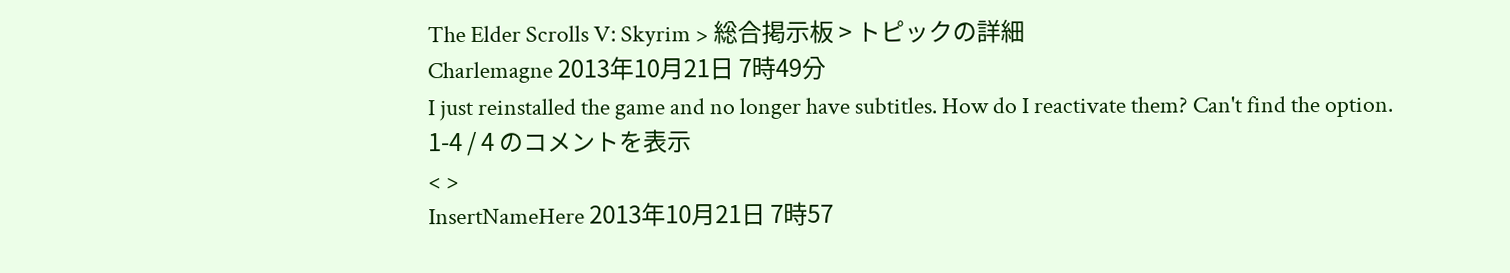The Elder Scrolls V: Skyrim > 総合掲示板 > トピックの詳細
Charlemagne 2013年10月21日 7時49分
I just reinstalled the game and no longer have subtitles. How do I reactivate them? Can't find the option.
1-4 / 4 のコメントを表示
< >
InsertNameHere 2013年10月21日 7時57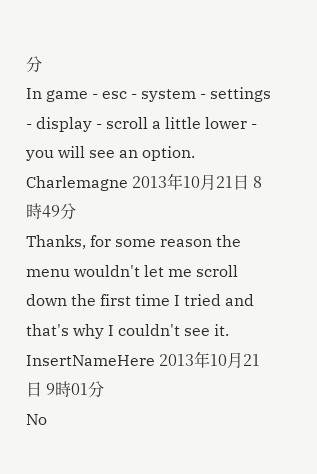分
In game - esc - system - settings - display - scroll a little lower - you will see an option.
Charlemagne 2013年10月21日 8時49分
Thanks, for some reason the menu wouldn't let me scroll down the first time I tried and that's why I couldn't see it.
InsertNameHere 2013年10月21日 9時01分
No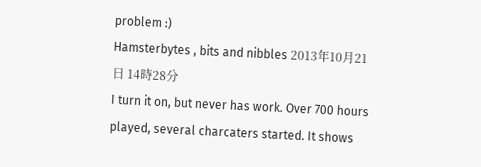problem :)
Hamsterbytes , bits and nibbles 2013年10月21日 14時28分
I turn it on, but never has work. Over 700 hours played, several charcaters started. It shows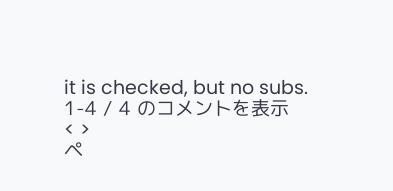it is checked, but no subs.
1-4 / 4 のコメントを表示
< >
ペ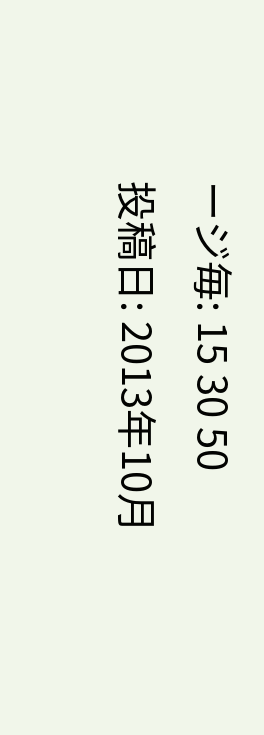ージ毎: 15 30 50
投稿日: 2013年10月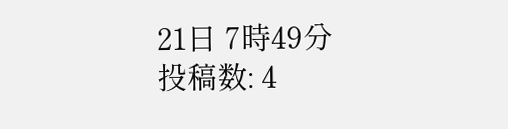21日 7時49分
投稿数: 4